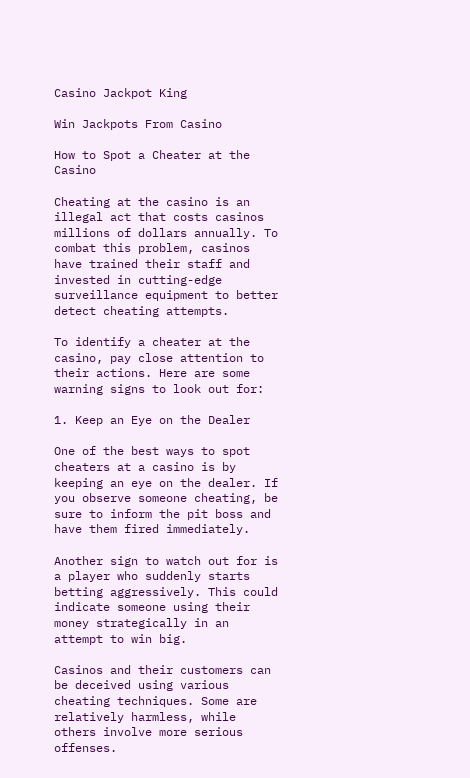Casino Jackpot King

Win Jackpots From Casino

How to Spot a Cheater at the Casino

Cheating at the casino is an illegal act that costs casinos millions of dollars annually. To combat this problem, casinos have trained their staff and invested in cutting-edge surveillance equipment to better detect cheating attempts.

To identify a cheater at the casino, pay close attention to their actions. Here are some warning signs to look out for:

1. Keep an Eye on the Dealer

One of the best ways to spot cheaters at a casino is by keeping an eye on the dealer. If you observe someone cheating, be sure to inform the pit boss and have them fired immediately.

Another sign to watch out for is a player who suddenly starts betting aggressively. This could indicate someone using their money strategically in an attempt to win big.

Casinos and their customers can be deceived using various cheating techniques. Some are relatively harmless, while others involve more serious offenses.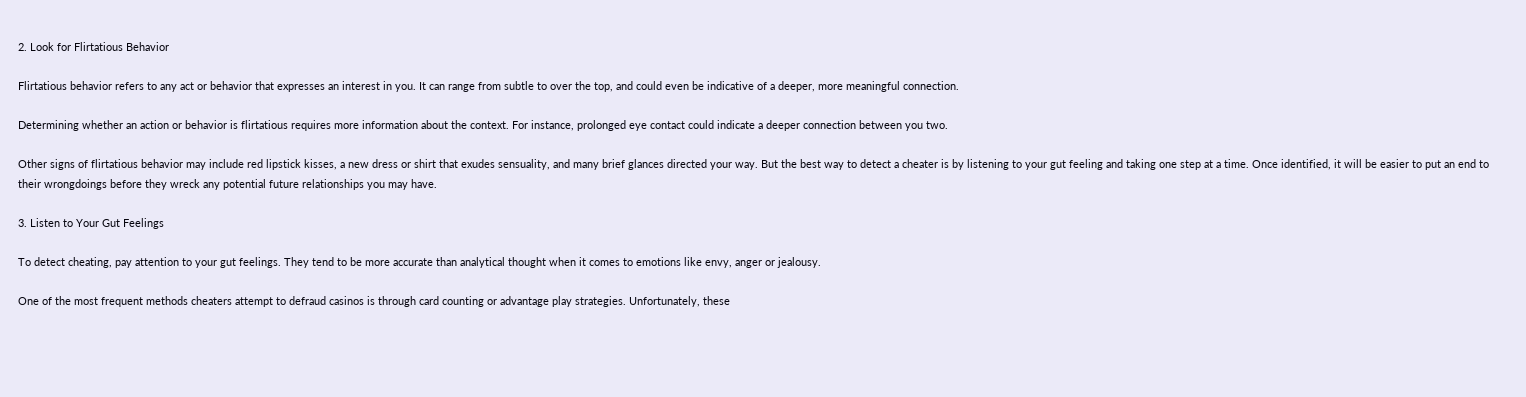2. Look for Flirtatious Behavior

Flirtatious behavior refers to any act or behavior that expresses an interest in you. It can range from subtle to over the top, and could even be indicative of a deeper, more meaningful connection.

Determining whether an action or behavior is flirtatious requires more information about the context. For instance, prolonged eye contact could indicate a deeper connection between you two.

Other signs of flirtatious behavior may include red lipstick kisses, a new dress or shirt that exudes sensuality, and many brief glances directed your way. But the best way to detect a cheater is by listening to your gut feeling and taking one step at a time. Once identified, it will be easier to put an end to their wrongdoings before they wreck any potential future relationships you may have.

3. Listen to Your Gut Feelings

To detect cheating, pay attention to your gut feelings. They tend to be more accurate than analytical thought when it comes to emotions like envy, anger or jealousy.

One of the most frequent methods cheaters attempt to defraud casinos is through card counting or advantage play strategies. Unfortunately, these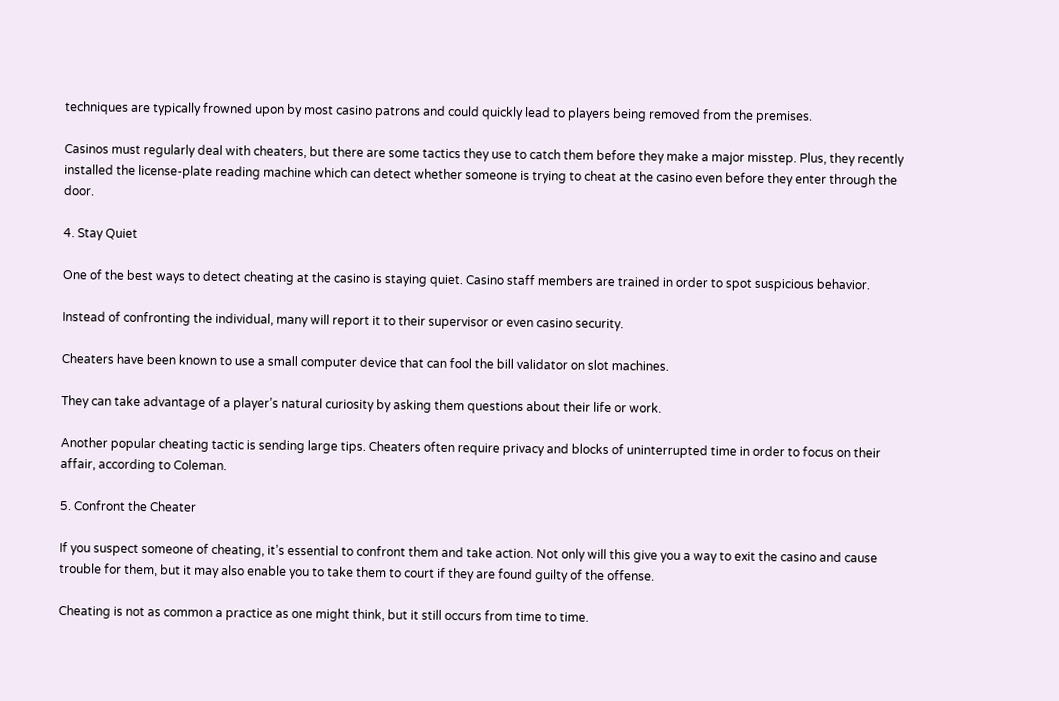techniques are typically frowned upon by most casino patrons and could quickly lead to players being removed from the premises.

Casinos must regularly deal with cheaters, but there are some tactics they use to catch them before they make a major misstep. Plus, they recently installed the license-plate reading machine which can detect whether someone is trying to cheat at the casino even before they enter through the door.

4. Stay Quiet

One of the best ways to detect cheating at the casino is staying quiet. Casino staff members are trained in order to spot suspicious behavior.

Instead of confronting the individual, many will report it to their supervisor or even casino security.

Cheaters have been known to use a small computer device that can fool the bill validator on slot machines.

They can take advantage of a player’s natural curiosity by asking them questions about their life or work.

Another popular cheating tactic is sending large tips. Cheaters often require privacy and blocks of uninterrupted time in order to focus on their affair, according to Coleman.

5. Confront the Cheater

If you suspect someone of cheating, it’s essential to confront them and take action. Not only will this give you a way to exit the casino and cause trouble for them, but it may also enable you to take them to court if they are found guilty of the offense.

Cheating is not as common a practice as one might think, but it still occurs from time to time.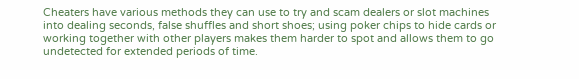Cheaters have various methods they can use to try and scam dealers or slot machines into dealing seconds, false shuffles and short shoes; using poker chips to hide cards or working together with other players makes them harder to spot and allows them to go undetected for extended periods of time.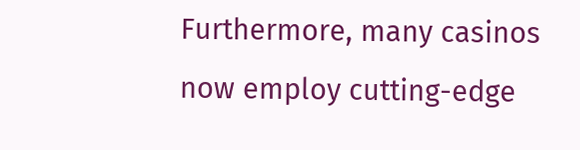Furthermore, many casinos now employ cutting-edge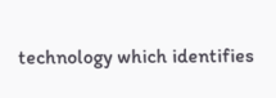technology which identifies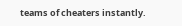teams of cheaters instantly.